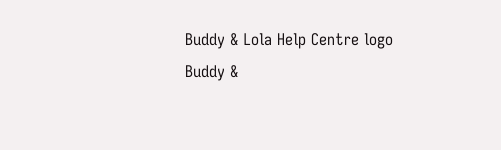Buddy & Lola Help Centre logo
Buddy &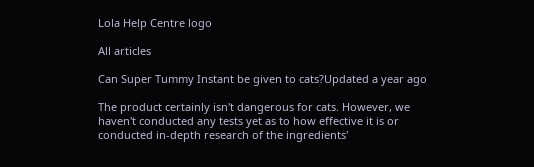Lola Help Centre logo

All articles

Can Super Tummy Instant be given to cats?Updated a year ago

The product certainly isn't dangerous for cats. However, we haven't conducted any tests yet as to how effective it is or conducted in-depth research of the ingredients'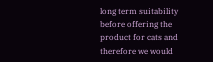long term suitability before offering the product for cats and therefore we would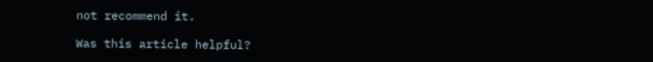not recommend it.

Was this article helpful?